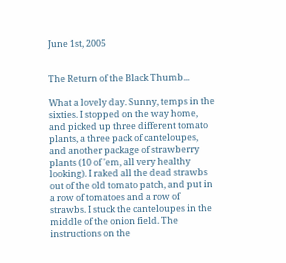June 1st, 2005


The Return of the Black Thumb...

What a lovely day. Sunny, temps in the sixties. I stopped on the way home, and picked up three different tomato plants, a three pack of canteloupes, and another package of strawberry plants (10 of 'em, all very healthy looking). I raked all the dead strawbs out of the old tomato patch, and put in a row of tomatoes and a row of strawbs. I stuck the canteloupes in the middle of the onion field. The instructions on the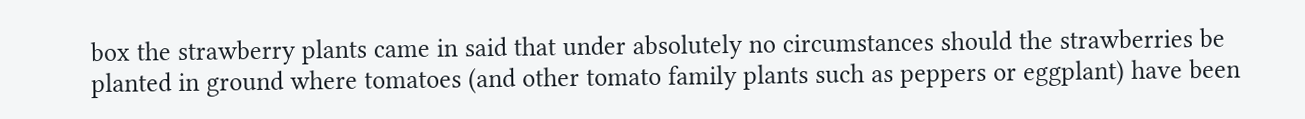box the strawberry plants came in said that under absolutely no circumstances should the strawberries be planted in ground where tomatoes (and other tomato family plants such as peppers or eggplant) have been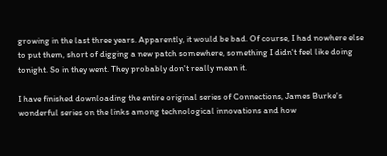growing in the last three years. Apparently, it would be bad. Of course, I had nowhere else to put them, short of digging a new patch somewhere, something I didn't feel like doing tonight. So in they went. They probably don't really mean it.

I have finished downloading the entire original series of Connections, James Burke's wonderful series on the links among technological innovations and how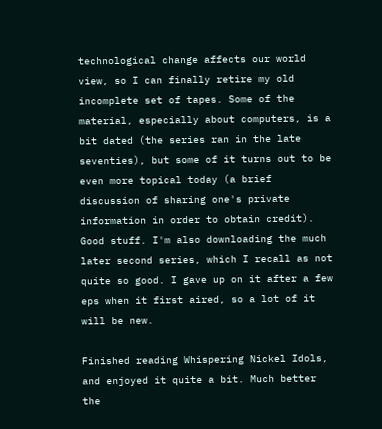technological change affects our world view, so I can finally retire my old incomplete set of tapes. Some of the material, especially about computers, is a bit dated (the series ran in the late seventies), but some of it turns out to be even more topical today (a brief discussion of sharing one's private information in order to obtain credit). Good stuff. I'm also downloading the much later second series, which I recall as not quite so good. I gave up on it after a few eps when it first aired, so a lot of it will be new.

Finished reading Whispering Nickel Idols, and enjoyed it quite a bit. Much better the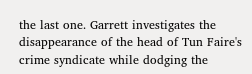the last one. Garrett investigates the disappearance of the head of Tun Faire's crime syndicate while dodging the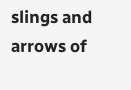slings and arrows of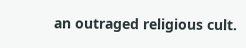an outraged religious cult.